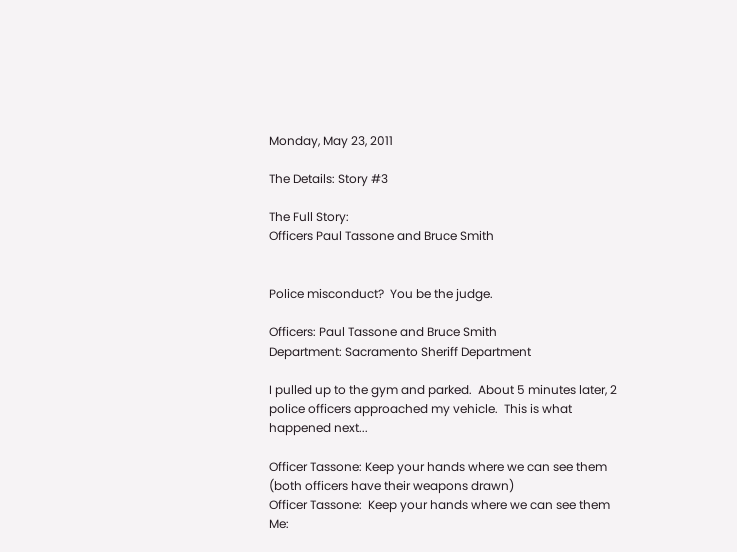Monday, May 23, 2011

The Details: Story #3

The Full Story:
Officers Paul Tassone and Bruce Smith


Police misconduct?  You be the judge.

Officers: Paul Tassone and Bruce Smith
Department: Sacramento Sheriff Department

I pulled up to the gym and parked.  About 5 minutes later, 2 police officers approached my vehicle.  This is what happened next...

Officer Tassone: Keep your hands where we can see them (both officers have their weapons drawn)
Officer Tassone:  Keep your hands where we can see them
Me: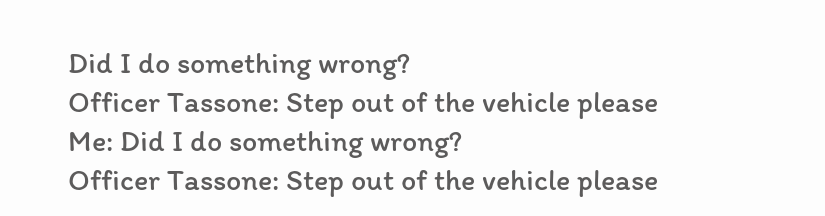Did I do something wrong?
Officer Tassone: Step out of the vehicle please
Me: Did I do something wrong?
Officer Tassone: Step out of the vehicle please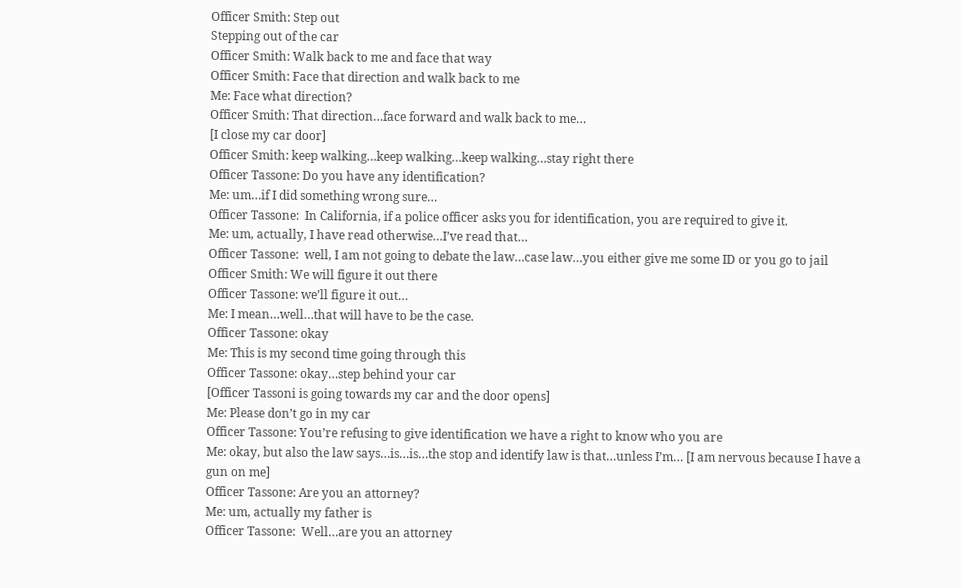Officer Smith: Step out
Stepping out of the car
Officer Smith: Walk back to me and face that way
Officer Smith: Face that direction and walk back to me
Me: Face what direction?
Officer Smith: That direction…face forward and walk back to me…
[I close my car door]
Officer Smith: keep walking…keep walking…keep walking…stay right there
Officer Tassone: Do you have any identification?
Me: um…if I did something wrong sure…
Officer Tassone:  In California, if a police officer asks you for identification, you are required to give it.
Me: um, actually, I have read otherwise…I’ve read that…
Officer Tassone:  well, I am not going to debate the law…case law…you either give me some ID or you go to jail
Officer Smith: We will figure it out there
Officer Tassone: we’ll figure it out…
Me: I mean…well…that will have to be the case.
Officer Tassone: okay
Me: This is my second time going through this
Officer Tassone: okay…step behind your car
[Officer Tassoni is going towards my car and the door opens]
Me: Please don’t go in my car
Officer Tassone: You’re refusing to give identification we have a right to know who you are
Me: okay, but also the law says…is…is…the stop and identify law is that…unless I’m… [I am nervous because I have a gun on me]
Officer Tassone: Are you an attorney?
Me: um, actually my father is
Officer Tassone:  Well…are you an attorney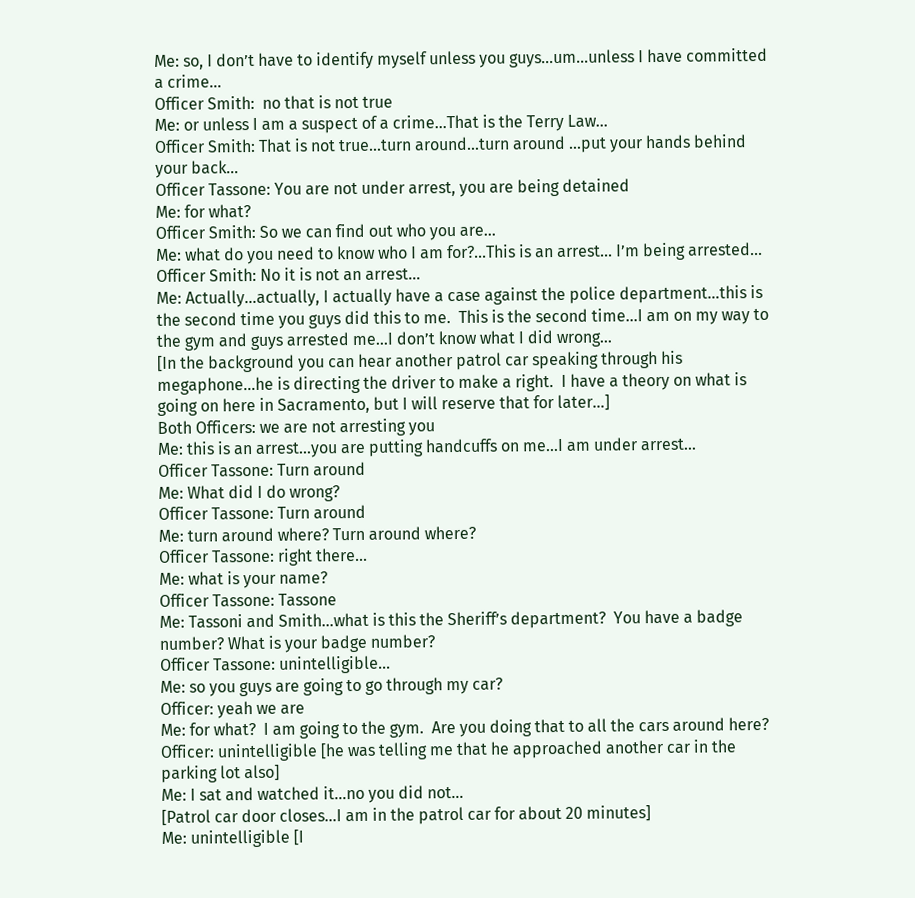Me: so, I don’t have to identify myself unless you guys…um…unless I have committed a crime…
Officer Smith:  no that is not true
Me: or unless I am a suspect of a crime…That is the Terry Law…
Officer Smith: That is not true…turn around…turn around …put your hands behind your back…
Officer Tassone: You are not under arrest, you are being detained
Me: for what?
Officer Smith: So we can find out who you are…
Me: what do you need to know who I am for?...This is an arrest… I’m being arrested…
Officer Smith: No it is not an arrest…
Me: Actually…actually, I actually have a case against the police department…this is the second time you guys did this to me.  This is the second time…I am on my way to the gym and guys arrested me…I don’t know what I did wrong…
[In the background you can hear another patrol car speaking through his megaphone…he is directing the driver to make a right.  I have a theory on what is going on here in Sacramento, but I will reserve that for later…]
Both Officers: we are not arresting you
Me: this is an arrest…you are putting handcuffs on me…I am under arrest…
Officer Tassone: Turn around
Me: What did I do wrong?
Officer Tassone: Turn around
Me: turn around where? Turn around where?
Officer Tassone: right there…
Me: what is your name?
Officer Tassone: Tassone
Me: Tassoni and Smith…what is this the Sheriff’s department?  You have a badge number? What is your badge number?
Officer Tassone: unintelligible…
Me: so you guys are going to go through my car?
Officer: yeah we are
Me: for what?  I am going to the gym.  Are you doing that to all the cars around here?
Officer: unintelligible [he was telling me that he approached another car in the parking lot also]
Me: I sat and watched it…no you did not…
[Patrol car door closes…I am in the patrol car for about 20 minutes]
Me: unintelligible [I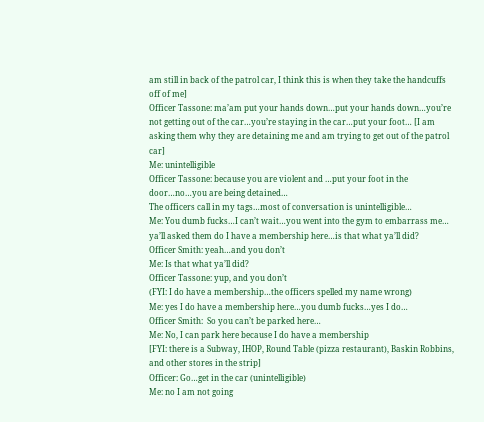am still in back of the patrol car, I think this is when they take the handcuffs off of me]
Officer Tassone: ma’am put your hands down…put your hands down…you’re not getting out of the car…you’re staying in the car…put your foot… [I am asking them why they are detaining me and am trying to get out of the patrol car]
Me: unintelligible
Officer Tassone: because you are violent and …put your foot in the door…no…you are being detained…
The officers call in my tags…most of conversation is unintelligible…
Me: You dumb fucks…I can’t wait…you went into the gym to embarrass me… ya’ll asked them do I have a membership here…is that what ya’ll did?
Officer Smith: yeah…and you don’t
Me: Is that what ya’ll did?
Officer Tassone: yup, and you don’t
(FYI: I do have a membership…the officers spelled my name wrong)
Me: yes I do have a membership here…you dumb fucks…yes I do…
Officer Smith:  So you can’t be parked here…
Me: No, I can park here because I do have a membership
[FYI: there is a Subway, IHOP, Round Table (pizza restaurant), Baskin Robbins, and other stores in the strip]
Officer: Go…get in the car (unintelligible)
Me: no I am not going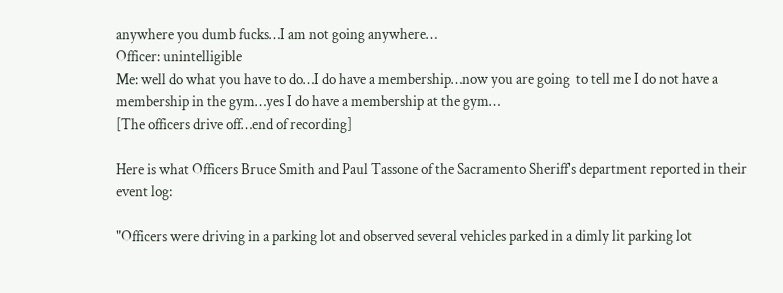anywhere you dumb fucks…I am not going anywhere…
Officer: unintelligible
Me: well do what you have to do…I do have a membership…now you are going  to tell me I do not have a membership in the gym…yes I do have a membership at the gym…
[The officers drive off…end of recording]

Here is what Officers Bruce Smith and Paul Tassone of the Sacramento Sheriff's department reported in their event log:

"Officers were driving in a parking lot and observed several vehicles parked in a dimly lit parking lot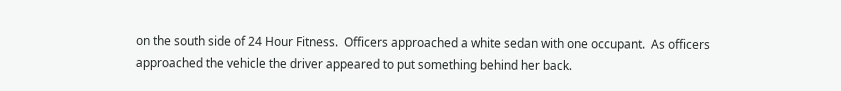on the south side of 24 Hour Fitness.  Officers approached a white sedan with one occupant.  As officers approached the vehicle the driver appeared to put something behind her back.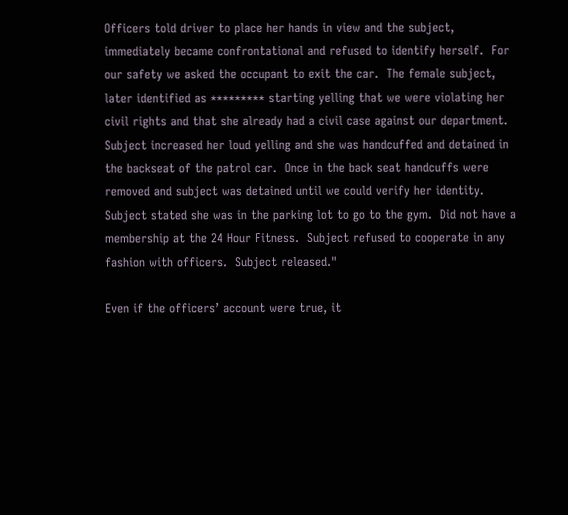Officers told driver to place her hands in view and the subject, immediately became confrontational and refused to identify herself.  For our safety we asked the occupant to exit the car.  The female subject, later identified as ********* starting yelling that we were violating her civil rights and that she already had a civil case against our department.  Subject increased her loud yelling and she was handcuffed and detained in the backseat of the patrol car.  Once in the back seat handcuffs were removed and subject was detained until we could verify her identity.  Subject stated she was in the parking lot to go to the gym.  Did not have a membership at the 24 Hour Fitness.  Subject refused to cooperate in any fashion with officers.  Subject released."

Even if the officers’ account were true, it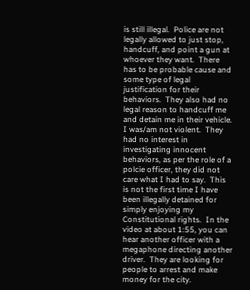is still illegal.  Police are not legally allowed to just stop, handcuff, and point a gun at whoever they want.  There has to be probable cause and some type of legal justification for their behaviors.  They also had no legal reason to handcuff me and detain me in their vehicle.  I was/am not violent.  They had no interest in investigating innocent behaviors, as per the role of a polcie officer, they did not care what I had to say.  This is not the first time I have been illegally detained for simply enjoying my Constitutional rights.  In the video at about 1:55, you can hear another officer with a megaphone directing another driver.  They are looking for people to arrest and make money for the city.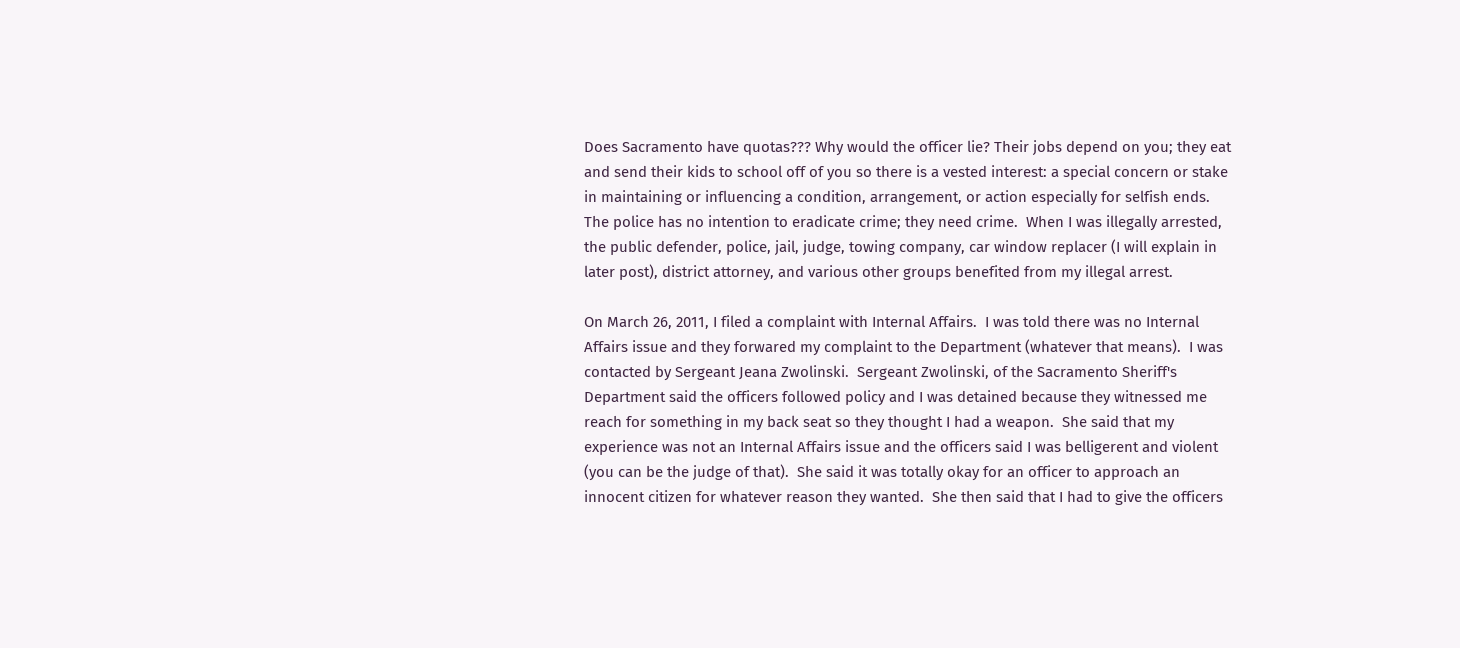Does Sacramento have quotas??? Why would the officer lie? Their jobs depend on you; they eat and send their kids to school off of you so there is a vested interest: a special concern or stake in maintaining or influencing a condition, arrangement, or action especially for selfish ends.  The police has no intention to eradicate crime; they need crime.  When I was illegally arrested, the public defender, police, jail, judge, towing company, car window replacer (I will explain in later post), district attorney, and various other groups benefited from my illegal arrest.

On March 26, 2011, I filed a complaint with Internal Affairs.  I was told there was no Internal Affairs issue and they forwared my complaint to the Department (whatever that means).  I was contacted by Sergeant Jeana Zwolinski.  Sergeant Zwolinski, of the Sacramento Sheriff's Department said the officers followed policy and I was detained because they witnessed me reach for something in my back seat so they thought I had a weapon.  She said that my experience was not an Internal Affairs issue and the officers said I was belligerent and violent (you can be the judge of that).  She said it was totally okay for an officer to approach an innocent citizen for whatever reason they wanted.  She then said that I had to give the officers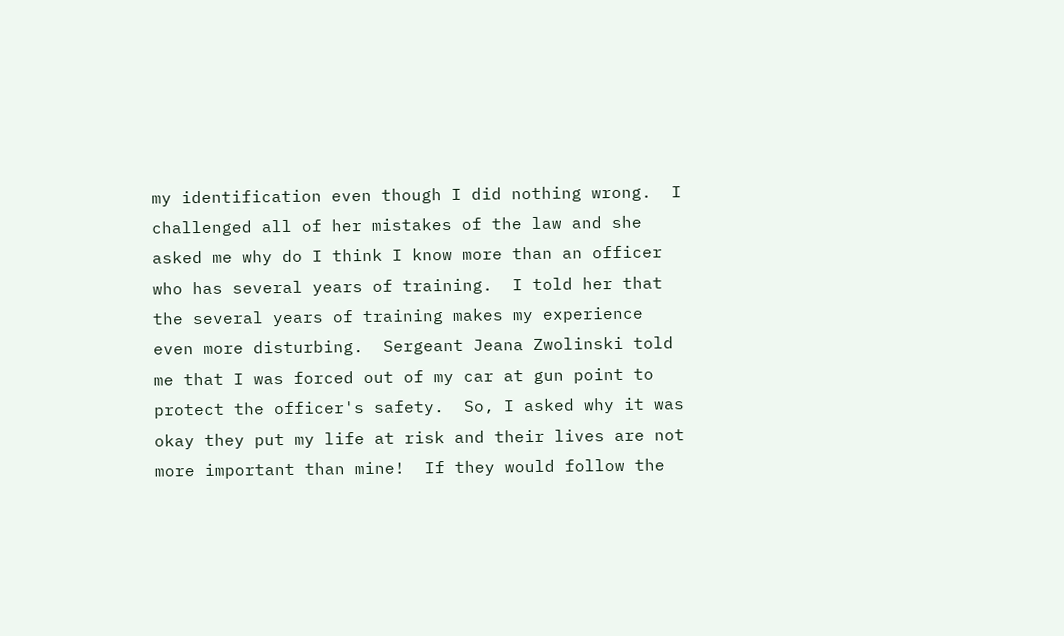my identification even though I did nothing wrong.  I challenged all of her mistakes of the law and she asked me why do I think I know more than an officer who has several years of training.  I told her that the several years of training makes my experience even more disturbing.  Sergeant Jeana Zwolinski told me that I was forced out of my car at gun point to protect the officer's safety.  So, I asked why it was okay they put my life at risk and their lives are not more important than mine!  If they would follow the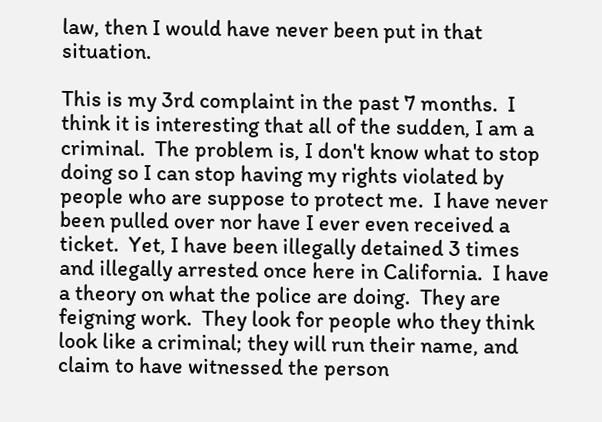law, then I would have never been put in that situation.

This is my 3rd complaint in the past 7 months.  I think it is interesting that all of the sudden, I am a criminal.  The problem is, I don't know what to stop doing so I can stop having my rights violated by people who are suppose to protect me.  I have never been pulled over nor have I ever even received a ticket.  Yet, I have been illegally detained 3 times and illegally arrested once here in California.  I have a theory on what the police are doing.  They are feigning work.  They look for people who they think look like a criminal; they will run their name, and claim to have witnessed the person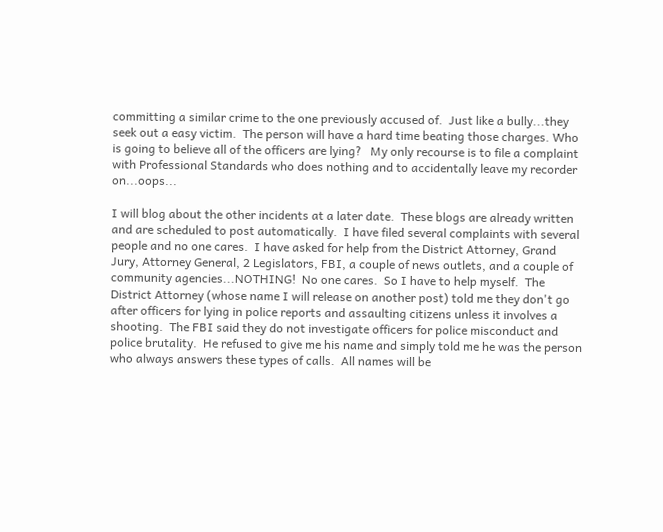committing a similar crime to the one previously accused of.  Just like a bully...they seek out a easy victim.  The person will have a hard time beating those charges. Who is going to believe all of the officers are lying?   My only recourse is to file a complaint with Professional Standards who does nothing and to accidentally leave my recorder on...oops...

I will blog about the other incidents at a later date.  These blogs are already written and are scheduled to post automatically.  I have filed several complaints with several people and no one cares.  I have asked for help from the District Attorney, Grand Jury, Attorney General, 2 Legislators, FBI, a couple of news outlets, and a couple of community agencies...NOTHING!  No one cares.  So I have to help myself.  The District Attorney (whose name I will release on another post) told me they don't go after officers for lying in police reports and assaulting citizens unless it involves a shooting.  The FBI said they do not investigate officers for police misconduct and police brutality.  He refused to give me his name and simply told me he was the person who always answers these types of calls.  All names will be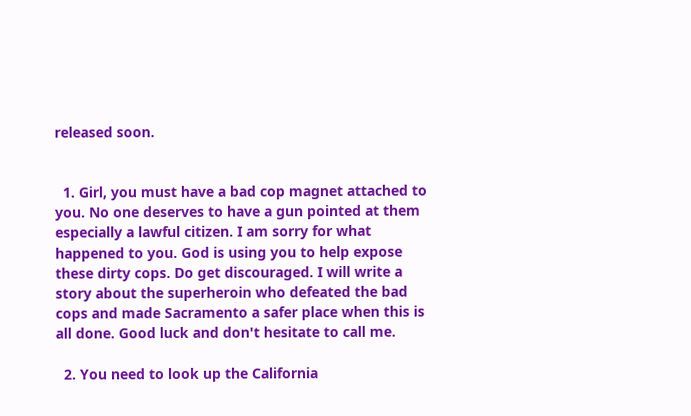released soon.


  1. Girl, you must have a bad cop magnet attached to you. No one deserves to have a gun pointed at them especially a lawful citizen. I am sorry for what happened to you. God is using you to help expose these dirty cops. Do get discouraged. I will write a story about the superheroin who defeated the bad cops and made Sacramento a safer place when this is all done. Good luck and don't hesitate to call me.

  2. You need to look up the California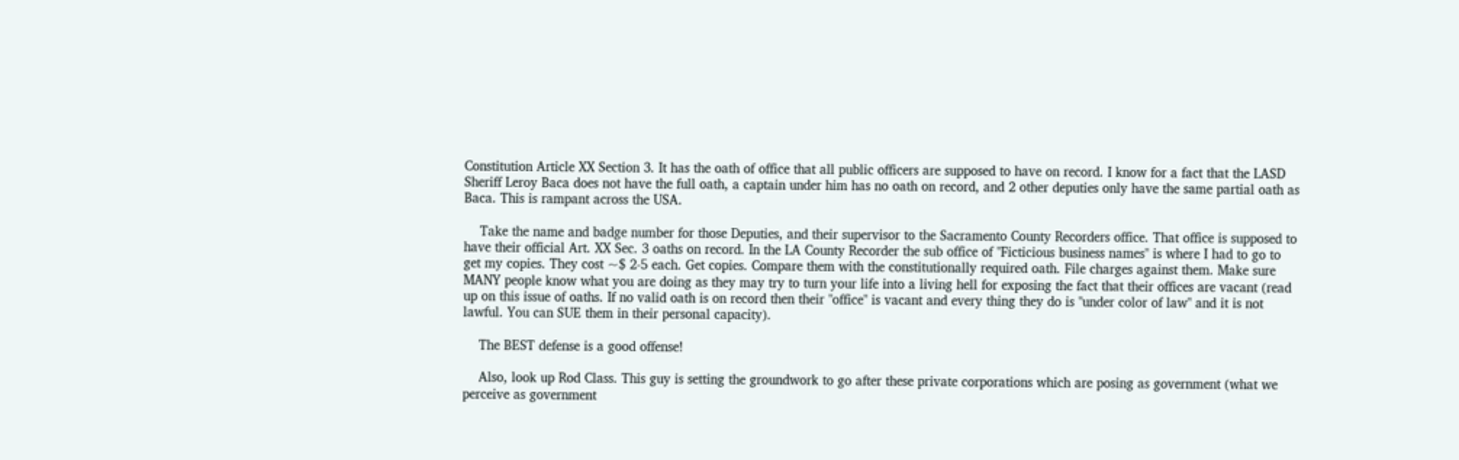Constitution Article XX Section 3. It has the oath of office that all public officers are supposed to have on record. I know for a fact that the LASD Sheriff Leroy Baca does not have the full oath, a captain under him has no oath on record, and 2 other deputies only have the same partial oath as Baca. This is rampant across the USA.

    Take the name and badge number for those Deputies, and their supervisor to the Sacramento County Recorders office. That office is supposed to have their official Art. XX Sec. 3 oaths on record. In the LA County Recorder the sub office of "Ficticious business names" is where I had to go to get my copies. They cost ~$ 2-5 each. Get copies. Compare them with the constitutionally required oath. File charges against them. Make sure MANY people know what you are doing as they may try to turn your life into a living hell for exposing the fact that their offices are vacant (read up on this issue of oaths. If no valid oath is on record then their "office" is vacant and every thing they do is "under color of law" and it is not lawful. You can SUE them in their personal capacity).

    The BEST defense is a good offense!

    Also, look up Rod Class. This guy is setting the groundwork to go after these private corporations which are posing as government (what we perceive as government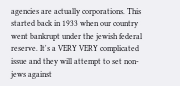agencies are actually corporations. This started back in 1933 when our country went bankrupt under the jewish federal reserve. It's a VERY VERY complicated issue and they will attempt to set non-jews against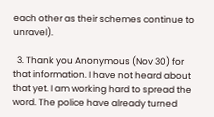each other as their schemes continue to unravel).

  3. Thank you Anonymous (Nov 30) for that information. I have not heard about that yet. I am working hard to spread the word. The police have already turned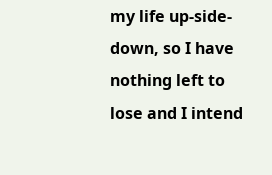my life up-side-down, so I have nothing left to lose and I intend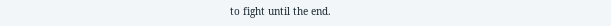to fight until the end.